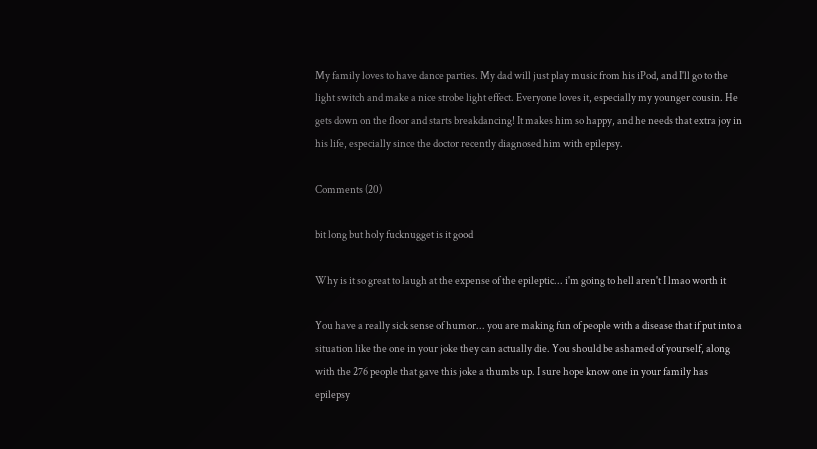My family loves to have dance parties. My dad will just play music from his iPod, and I'll go to the light switch and make a nice strobe light effect. Everyone loves it, especially my younger cousin. He gets down on the floor and starts breakdancing! It makes him so happy, and he needs that extra joy in his life, especially since the doctor recently diagnosed him with epilepsy.

Comments (20)

bit long but holy fucknugget is it good

Why is it so great to laugh at the expense of the epileptic... i'm going to hell aren't I lmao worth it

You have a really sick sense of humor... you are making fun of people with a disease that if put into a situation like the one in your joke they can actually die. You should be ashamed of yourself, along with the 276 people that gave this joke a thumbs up. I sure hope know one in your family has epilepsy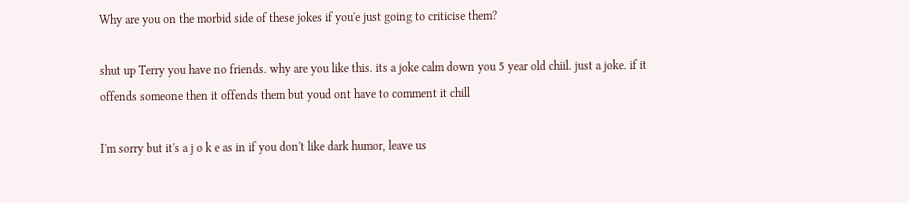Why are you on the morbid side of these jokes if you'e just going to criticise them?

shut up Terry you have no friends. why are you like this. its a joke calm down you 5 year old chiil. just a joke. if it offends someone then it offends them but youd ont have to comment it chill

I'm sorry but it's a j o k e as in if you don't like dark humor, leave us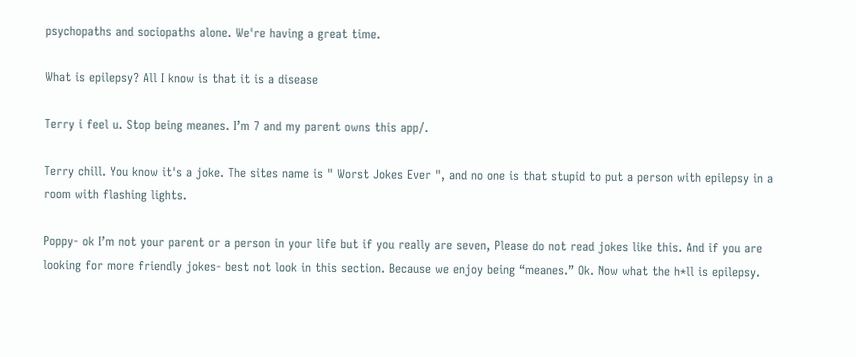psychopaths and sociopaths alone. We're having a great time.

What is epilepsy? All I know is that it is a disease

Terry i feel u. Stop being meanes. I’m 7 and my parent owns this app/.

Terry chill. You know it's a joke. The sites name is " Worst Jokes Ever ", and no one is that stupid to put a person with epilepsy in a room with flashing lights.

Poppy- ok I’m not your parent or a person in your life but if you really are seven, Please do not read jokes like this. And if you are looking for more friendly jokes- best not look in this section. Because we enjoy being “meanes.” Ok. Now what the h*ll is epilepsy.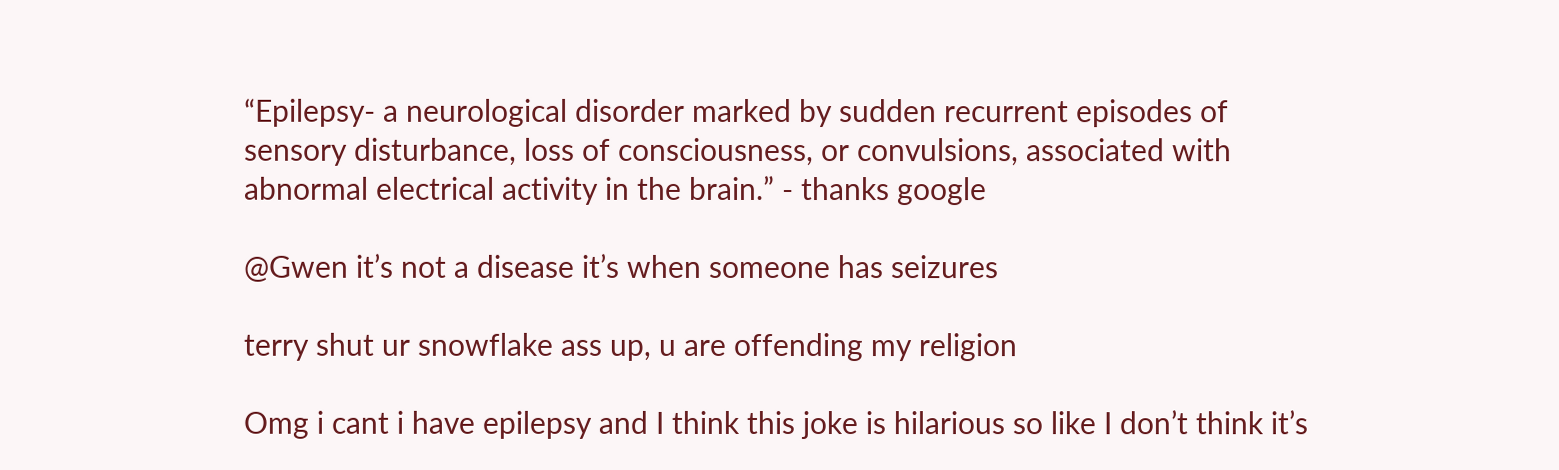“Epilepsy- a neurological disorder marked by sudden recurrent episodes of sensory disturbance, loss of consciousness, or convulsions, associated with abnormal electrical activity in the brain.” - thanks google

@Gwen it’s not a disease it’s when someone has seizures

terry shut ur snowflake ass up, u are offending my religion

Omg i cant i have epilepsy and I think this joke is hilarious so like I don’t think it’s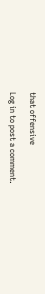that offensive

Log in to post a comment.